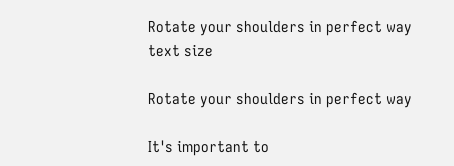Rotate your shoulders in perfect way
text size

Rotate your shoulders in perfect way

It's important to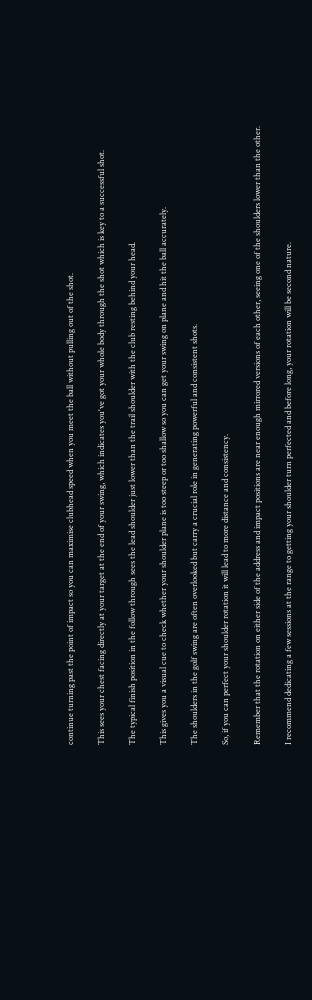continue turning past the point of impact so you can maximise clubhead speed when you meet the ball without pulling out of the shot.

This sees your chest facing directly at your target at the end of your swing, which indicates you've got your whole body through the shot which is key to a successful shot.

The typical finish position in the follow through sees the lead shoulder just lower than the trail shoulder with the club resting behind your head.

This gives you a visual cue to check whether your shoulder plane is too steep or too shallow so you can get your swing on plane and hit the ball accurately.

The shoulders in the golf swing are often overlooked but carry a crucial role in generating powerful and consistent shots.

So, if you can perfect your shoulder rotation it will lead to more distance and consistency.

Remember that the rotation on either side of the address and impact positions are near enough mirrored versions of each other, seeing one of the shoulders lower than the other.

I recommend dedicating a few sessions at the range to getting your shoulder turn perfected and before long, your rotation will be second nature.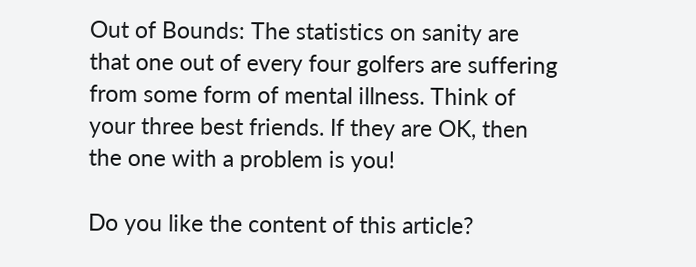Out of Bounds: The statistics on sanity are that one out of every four golfers are suffering from some form of mental illness. Think of your three best friends. If they are OK, then the one with a problem is you!

Do you like the content of this article?